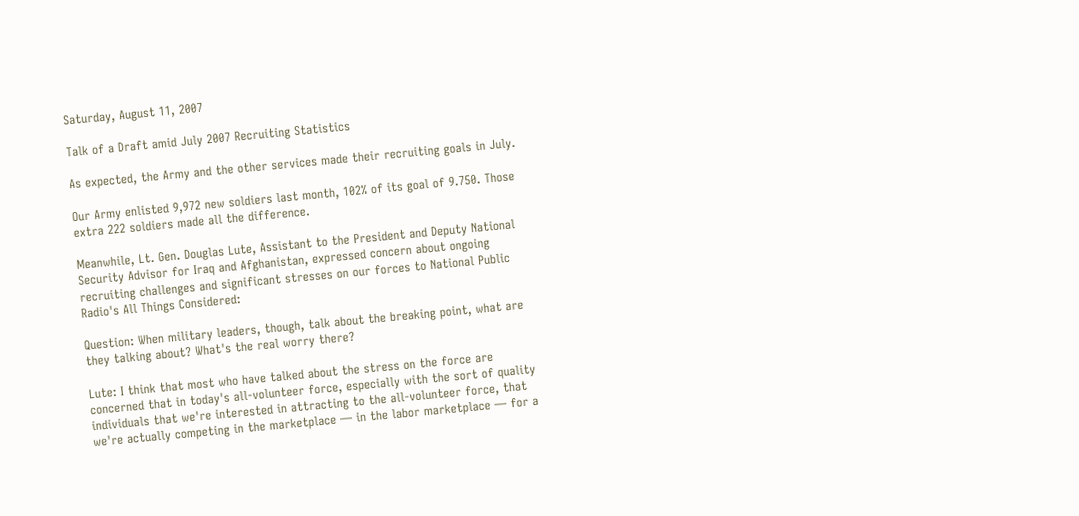Saturday, August 11, 2007

Talk of a Draft amid July 2007 Recruiting Statistics

As expected, the Army and the other services made their recruiting goals in July.

Our Army enlisted 9,972 new soldiers last month, 102% of its goal of 9.750. Those extra 222 soldiers made all the difference.

Meanwhile, Lt. Gen. Douglas Lute, Assistant to the President and Deputy National Security Advisor for Iraq and Afghanistan, expressed concern about ongoing recruiting challenges and significant stresses on our forces to National Public Radio's All Things Considered:

Question: When military leaders, though, talk about the breaking point, what are they talking about? What's the real worry there?

Lute: I think that most who have talked about the stress on the force are concerned that in today's all-volunteer force, especially with the sort of quality individuals that we're interested in attracting to the all-volunteer force, that we're actually competing in the marketplace — in the labor marketplace — for a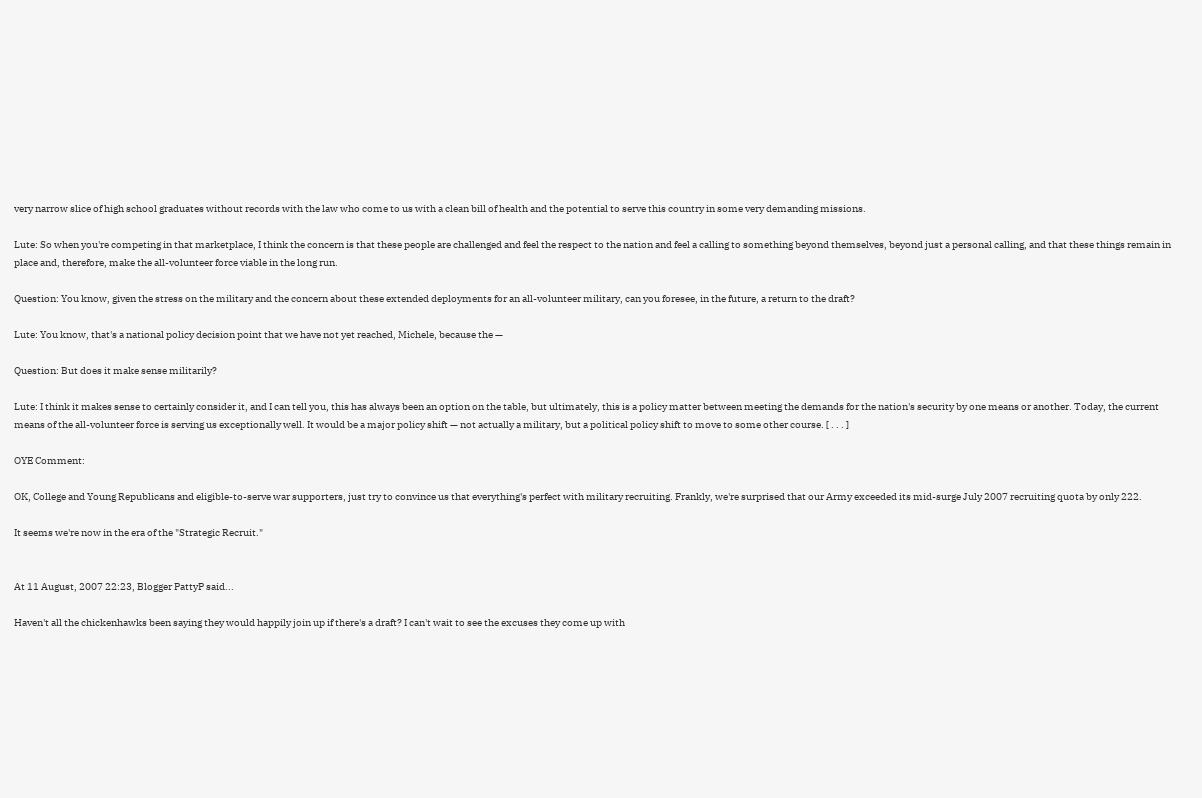very narrow slice of high school graduates without records with the law who come to us with a clean bill of health and the potential to serve this country in some very demanding missions.

Lute: So when you're competing in that marketplace, I think the concern is that these people are challenged and feel the respect to the nation and feel a calling to something beyond themselves, beyond just a personal calling, and that these things remain in place and, therefore, make the all-volunteer force viable in the long run.

Question: You know, given the stress on the military and the concern about these extended deployments for an all-volunteer military, can you foresee, in the future, a return to the draft?

Lute: You know, that's a national policy decision point that we have not yet reached, Michele, because the —

Question: But does it make sense militarily?

Lute: I think it makes sense to certainly consider it, and I can tell you, this has always been an option on the table, but ultimately, this is a policy matter between meeting the demands for the nation's security by one means or another. Today, the current means of the all-volunteer force is serving us exceptionally well. It would be a major policy shift — not actually a military, but a political policy shift to move to some other course. [ . . . ]

OYE Comment:

OK, College and Young Republicans and eligible-to-serve war supporters, just try to convince us that everything's perfect with military recruiting. Frankly, we're surprised that our Army exceeded its mid-surge July 2007 recruiting quota by only 222.

It seems we're now in the era of the "Strategic Recruit."


At 11 August, 2007 22:23, Blogger PattyP said...

Haven't all the chickenhawks been saying they would happily join up if there's a draft? I can't wait to see the excuses they come up with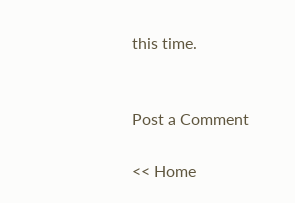this time.


Post a Comment

<< Home